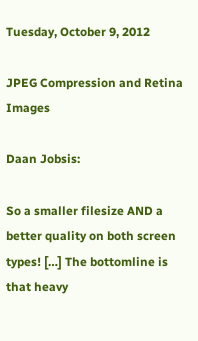Tuesday, October 9, 2012

JPEG Compression and Retina Images

Daan Jobsis:

So a smaller filesize AND a better quality on both screen types! […] The bottomline is that heavy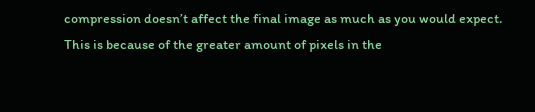compression doesn’t affect the final image as much as you would expect. This is because of the greater amount of pixels in the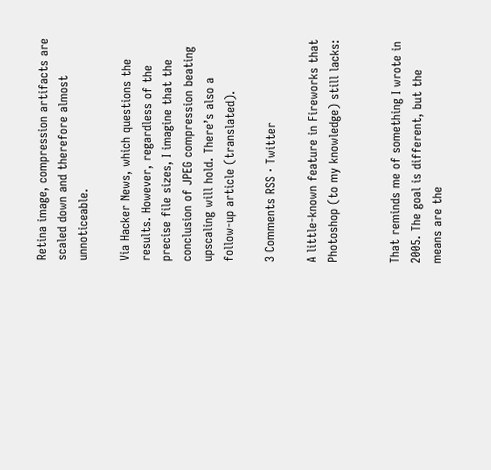Retina image, compression artifacts are scaled down and therefore almost unnoticeable.

Via Hacker News, which questions the results. However, regardless of the precise file sizes, I imagine that the conclusion of JPEG compression beating upscaling will hold. There’s also a follow-up article (translated).

3 Comments RSS · Twitter

A little-known feature in Fireworks that Photoshop (to my knowledge) still lacks:


That reminds me of something I wrote in 2005. The goal is different, but the means are the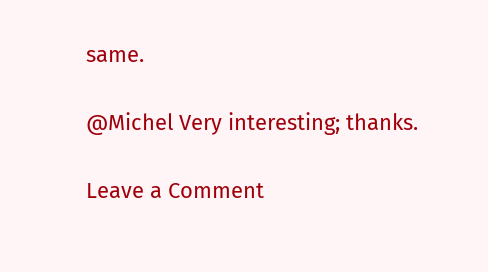same.

@Michel Very interesting; thanks.

Leave a Comment